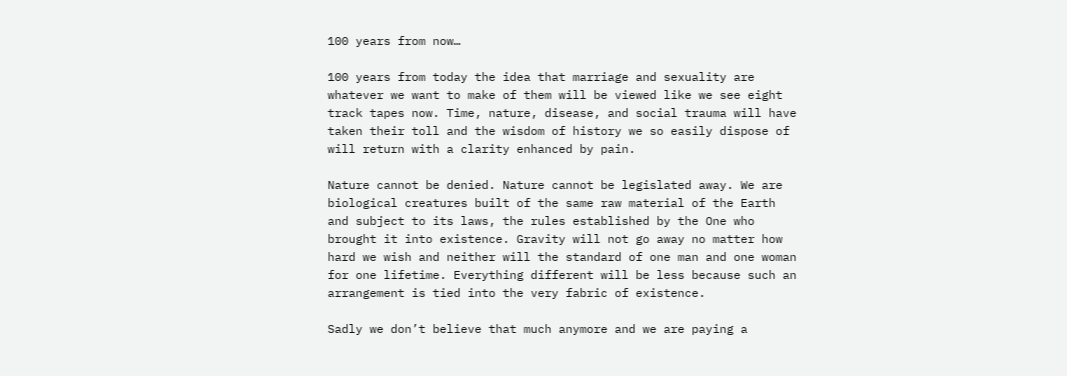100 years from now…

100 years from today the idea that marriage and sexuality are whatever we want to make of them will be viewed like we see eight track tapes now. Time, nature, disease, and social trauma will have taken their toll and the wisdom of history we so easily dispose of will return with a clarity enhanced by pain.

Nature cannot be denied. Nature cannot be legislated away. We are biological creatures built of the same raw material of the Earth and subject to its laws, the rules established by the One who brought it into existence. Gravity will not go away no matter how hard we wish and neither will the standard of one man and one woman for one lifetime. Everything different will be less because such an arrangement is tied into the very fabric of existence.

Sadly we don’t believe that much anymore and we are paying a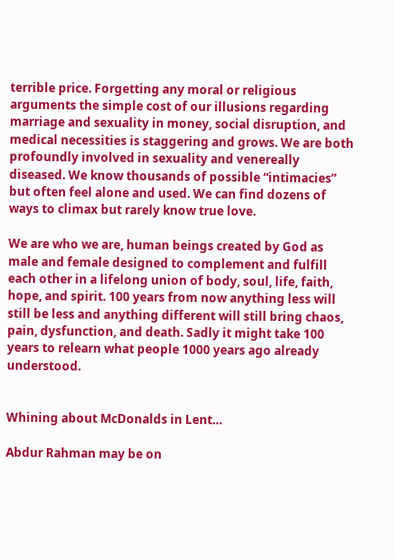terrible price. Forgetting any moral or religious arguments the simple cost of our illusions regarding marriage and sexuality in money, social disruption, and medical necessities is staggering and grows. We are both profoundly involved in sexuality and venereally diseased. We know thousands of possible “intimacies” but often feel alone and used. We can find dozens of ways to climax but rarely know true love.

We are who we are, human beings created by God as male and female designed to complement and fulfill each other in a lifelong union of body, soul, life, faith, hope, and spirit. 100 years from now anything less will still be less and anything different will still bring chaos, pain, dysfunction, and death. Sadly it might take 100 years to relearn what people 1000 years ago already understood.


Whining about McDonalds in Lent…

Abdur Rahman may be on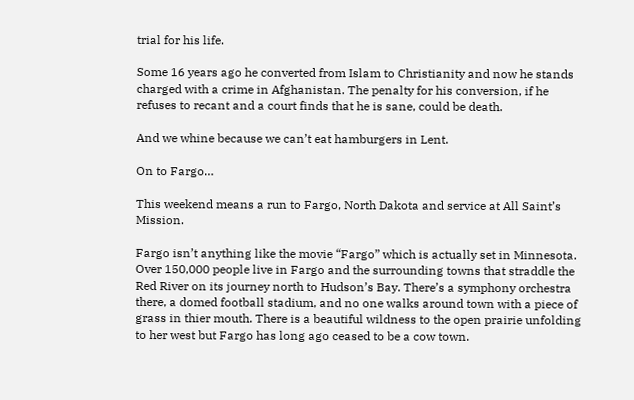trial for his life.

Some 16 years ago he converted from Islam to Christianity and now he stands charged with a crime in Afghanistan. The penalty for his conversion, if he refuses to recant and a court finds that he is sane, could be death.

And we whine because we can’t eat hamburgers in Lent.

On to Fargo…

This weekend means a run to Fargo, North Dakota and service at All Saint’s Mission.

Fargo isn’t anything like the movie “Fargo” which is actually set in Minnesota. Over 150,000 people live in Fargo and the surrounding towns that straddle the Red River on its journey north to Hudson’s Bay. There’s a symphony orchestra there, a domed football stadium, and no one walks around town with a piece of grass in thier mouth. There is a beautiful wildness to the open prairie unfolding to her west but Fargo has long ago ceased to be a cow town.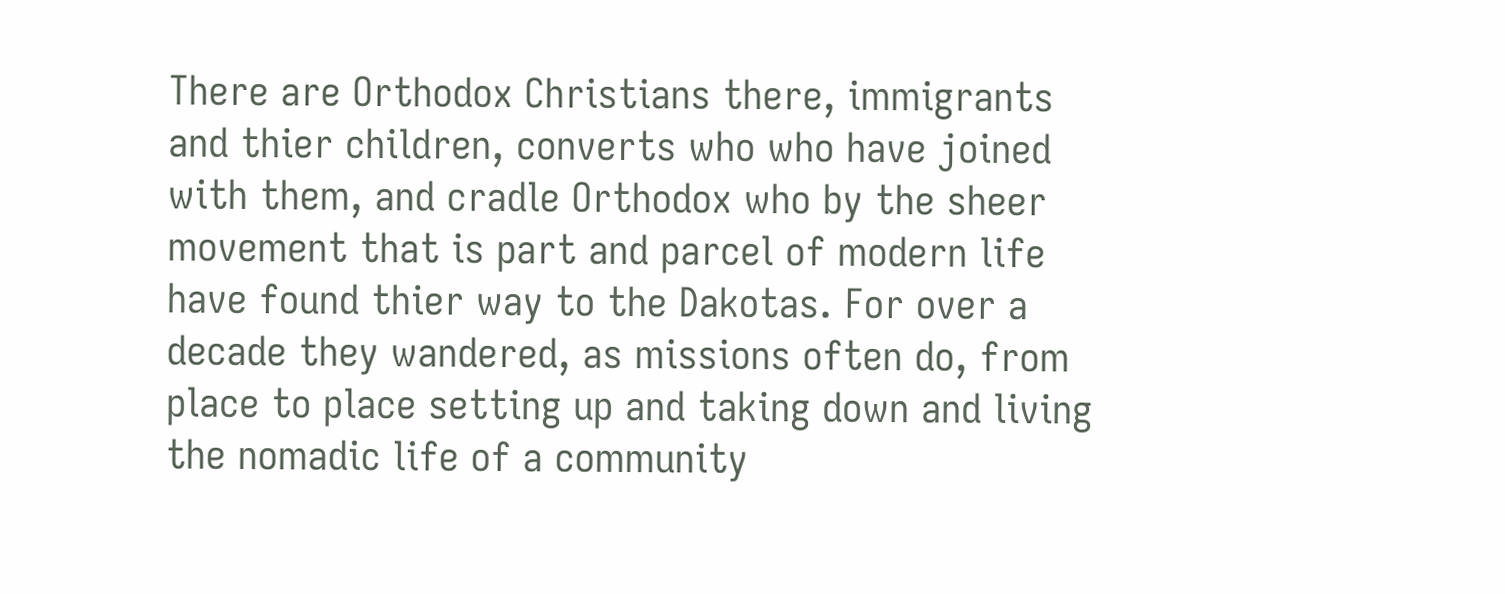There are Orthodox Christians there, immigrants and thier children, converts who who have joined with them, and cradle Orthodox who by the sheer movement that is part and parcel of modern life have found thier way to the Dakotas. For over a decade they wandered, as missions often do, from place to place setting up and taking down and living the nomadic life of a community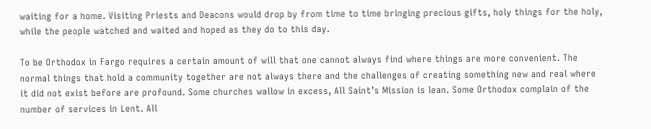waiting for a home. Visiting Priests and Deacons would drop by from time to time bringing precious gifts, holy things for the holy, while the people watched and waited and hoped as they do to this day.

To be Orthodox in Fargo requires a certain amount of will that one cannot always find where things are more convenient. The normal things that hold a community together are not always there and the challenges of creating something new and real where it did not exist before are profound. Some churches wallow in excess, All Saint’s Mission is lean. Some Orthodox complain of the number of services in Lent. All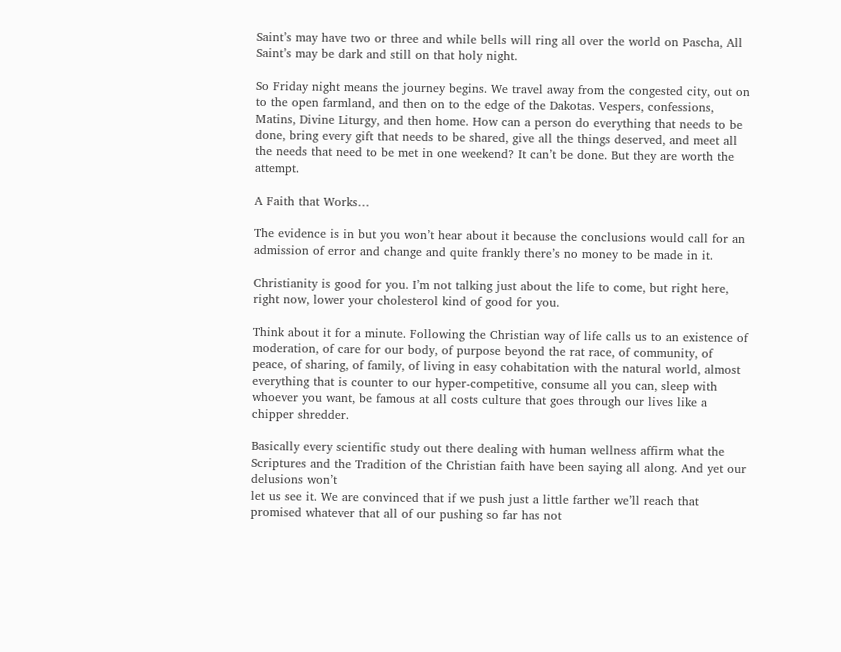Saint’s may have two or three and while bells will ring all over the world on Pascha, All Saint’s may be dark and still on that holy night.

So Friday night means the journey begins. We travel away from the congested city, out on to the open farmland, and then on to the edge of the Dakotas. Vespers, confessions, Matins, Divine Liturgy, and then home. How can a person do everything that needs to be done, bring every gift that needs to be shared, give all the things deserved, and meet all the needs that need to be met in one weekend? It can’t be done. But they are worth the attempt.

A Faith that Works…

The evidence is in but you won’t hear about it because the conclusions would call for an admission of error and change and quite frankly there’s no money to be made in it.

Christianity is good for you. I’m not talking just about the life to come, but right here, right now, lower your cholesterol kind of good for you.

Think about it for a minute. Following the Christian way of life calls us to an existence of moderation, of care for our body, of purpose beyond the rat race, of community, of peace, of sharing, of family, of living in easy cohabitation with the natural world, almost everything that is counter to our hyper-competitive, consume all you can, sleep with whoever you want, be famous at all costs culture that goes through our lives like a chipper shredder.

Basically every scientific study out there dealing with human wellness affirm what the Scriptures and the Tradition of the Christian faith have been saying all along. And yet our delusions won’t
let us see it. We are convinced that if we push just a little farther we’ll reach that promised whatever that all of our pushing so far has not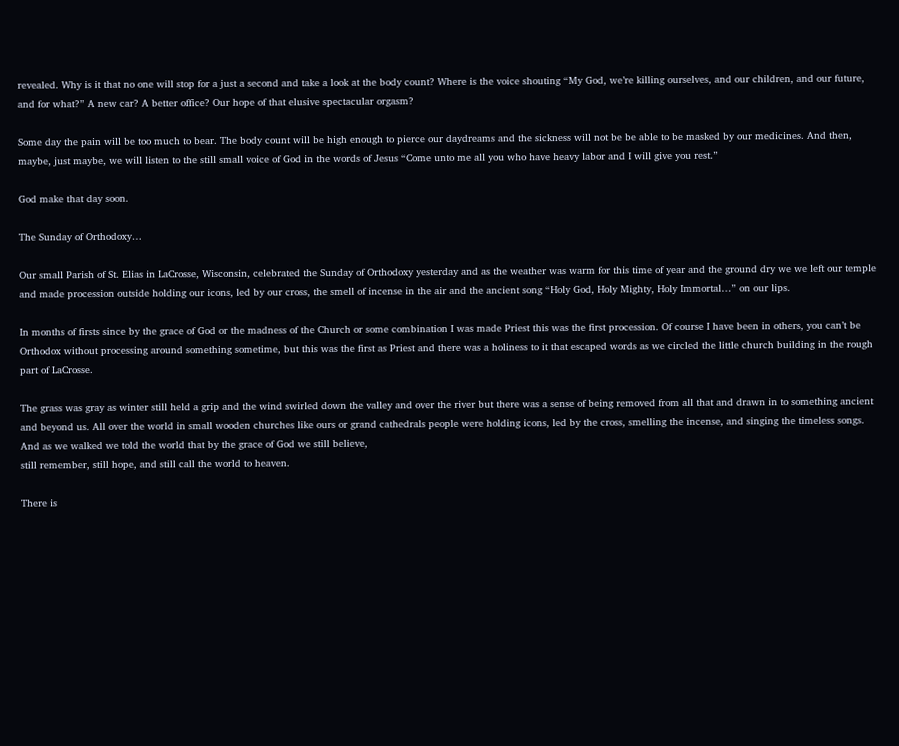revealed. Why is it that no one will stop for a just a second and take a look at the body count? Where is the voice shouting “My God, we’re killing ourselves, and our children, and our future, and for what?” A new car? A better office? Our hope of that elusive spectacular orgasm?

Some day the pain will be too much to bear. The body count will be high enough to pierce our daydreams and the sickness will not be be able to be masked by our medicines. And then, maybe, just maybe, we will listen to the still small voice of God in the words of Jesus “Come unto me all you who have heavy labor and I will give you rest.”

God make that day soon.

The Sunday of Orthodoxy…

Our small Parish of St. Elias in LaCrosse, Wisconsin, celebrated the Sunday of Orthodoxy yesterday and as the weather was warm for this time of year and the ground dry we we left our temple and made procession outside holding our icons, led by our cross, the smell of incense in the air and the ancient song “Holy God, Holy Mighty, Holy Immortal…” on our lips.

In months of firsts since by the grace of God or the madness of the Church or some combination I was made Priest this was the first procession. Of course I have been in others, you can’t be Orthodox without processing around something sometime, but this was the first as Priest and there was a holiness to it that escaped words as we circled the little church building in the rough part of LaCrosse.

The grass was gray as winter still held a grip and the wind swirled down the valley and over the river but there was a sense of being removed from all that and drawn in to something ancient and beyond us. All over the world in small wooden churches like ours or grand cathedrals people were holding icons, led by the cross, smelling the incense, and singing the timeless songs. And as we walked we told the world that by the grace of God we still believe,
still remember, still hope, and still call the world to heaven.

There is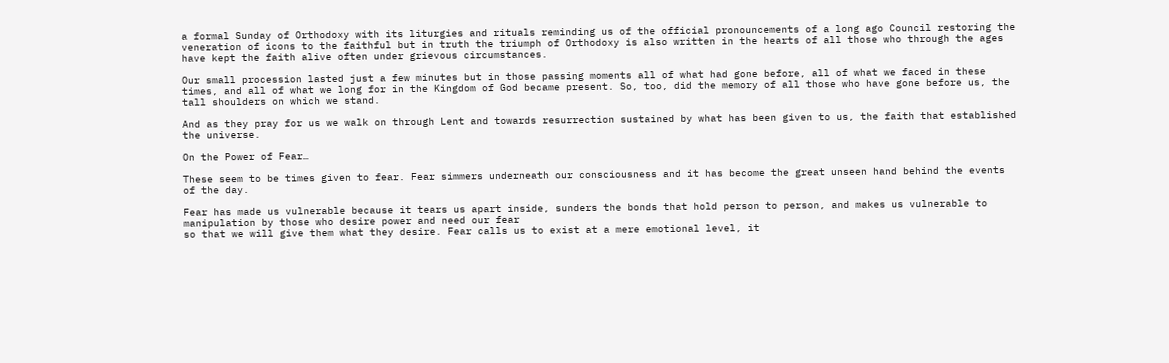a formal Sunday of Orthodoxy with its liturgies and rituals reminding us of the official pronouncements of a long ago Council restoring the veneration of icons to the faithful but in truth the triumph of Orthodoxy is also written in the hearts of all those who through the ages have kept the faith alive often under grievous circumstances.

Our small procession lasted just a few minutes but in those passing moments all of what had gone before, all of what we faced in these times, and all of what we long for in the Kingdom of God became present. So, too, did the memory of all those who have gone before us, the tall shoulders on which we stand.

And as they pray for us we walk on through Lent and towards resurrection sustained by what has been given to us, the faith that established the universe.

On the Power of Fear…

These seem to be times given to fear. Fear simmers underneath our consciousness and it has become the great unseen hand behind the events of the day.

Fear has made us vulnerable because it tears us apart inside, sunders the bonds that hold person to person, and makes us vulnerable to manipulation by those who desire power and need our fear
so that we will give them what they desire. Fear calls us to exist at a mere emotional level, it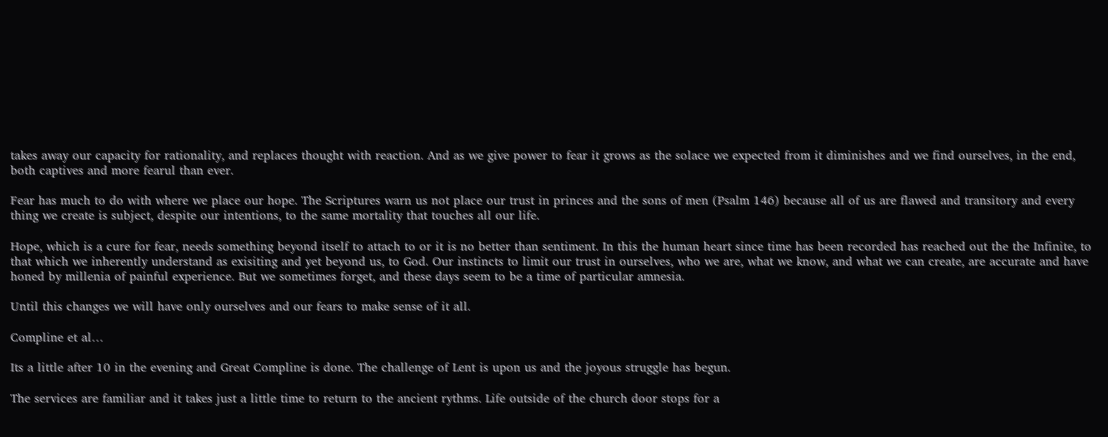takes away our capacity for rationality, and replaces thought with reaction. And as we give power to fear it grows as the solace we expected from it diminishes and we find ourselves, in the end, both captives and more fearul than ever.

Fear has much to do with where we place our hope. The Scriptures warn us not place our trust in princes and the sons of men (Psalm 146) because all of us are flawed and transitory and every thing we create is subject, despite our intentions, to the same mortality that touches all our life.

Hope, which is a cure for fear, needs something beyond itself to attach to or it is no better than sentiment. In this the human heart since time has been recorded has reached out the the Infinite, to that which we inherently understand as exisiting and yet beyond us, to God. Our instincts to limit our trust in ourselves, who we are, what we know, and what we can create, are accurate and have honed by millenia of painful experience. But we sometimes forget, and these days seem to be a time of particular amnesia.

Until this changes we will have only ourselves and our fears to make sense of it all.

Compline et al…

Its a little after 10 in the evening and Great Compline is done. The challenge of Lent is upon us and the joyous struggle has begun.

The services are familiar and it takes just a little time to return to the ancient rythms. Life outside of the church door stops for a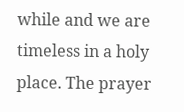while and we are timeless in a holy place. The prayer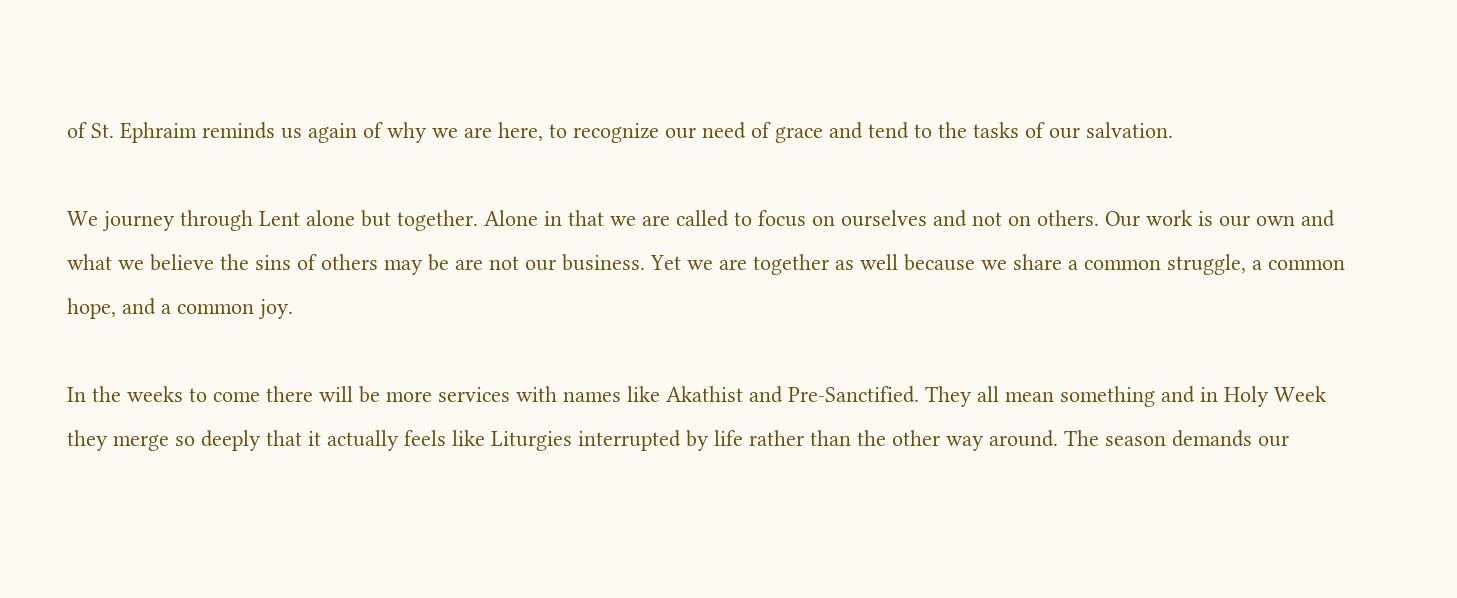of St. Ephraim reminds us again of why we are here, to recognize our need of grace and tend to the tasks of our salvation.

We journey through Lent alone but together. Alone in that we are called to focus on ourselves and not on others. Our work is our own and what we believe the sins of others may be are not our business. Yet we are together as well because we share a common struggle, a common hope, and a common joy.

In the weeks to come there will be more services with names like Akathist and Pre-Sanctified. They all mean something and in Holy Week they merge so deeply that it actually feels like Liturgies interrupted by life rather than the other way around. The season demands our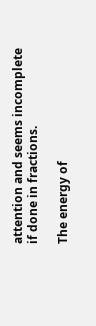attention and seems incomplete if done in fractions.

The energy of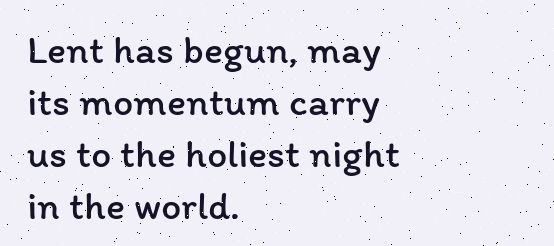Lent has begun, may its momentum carry us to the holiest night in the world.